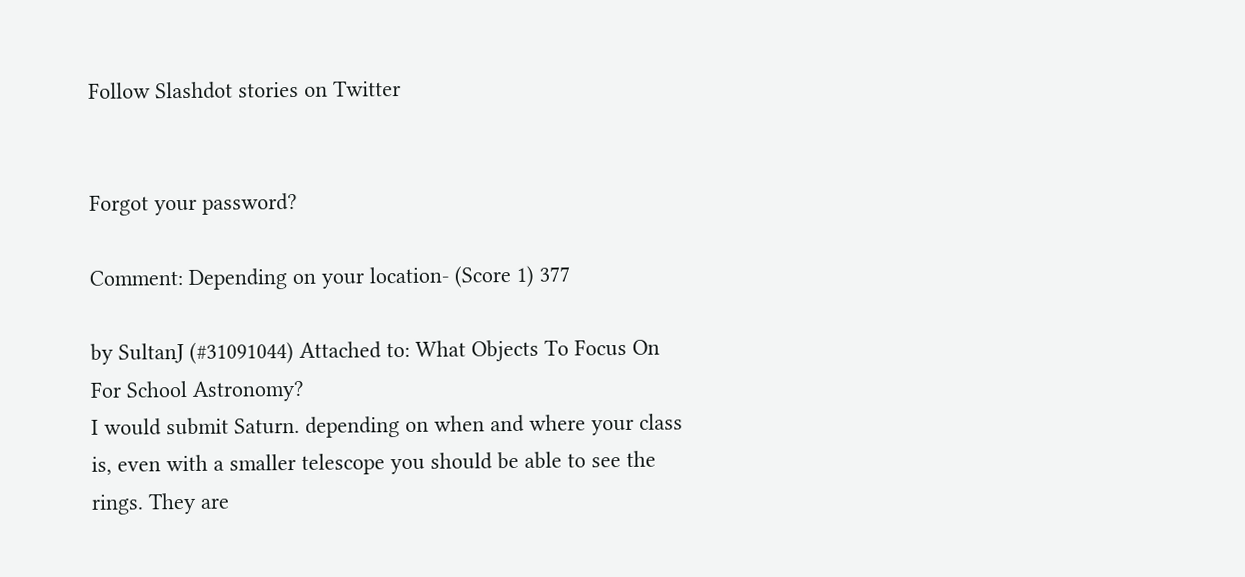Follow Slashdot stories on Twitter


Forgot your password?

Comment: Depending on your location- (Score 1) 377

by SultanJ (#31091044) Attached to: What Objects To Focus On For School Astronomy?
I would submit Saturn. depending on when and where your class is, even with a smaller telescope you should be able to see the rings. They are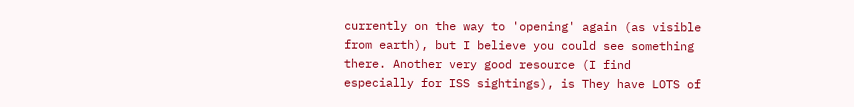currently on the way to 'opening' again (as visible from earth), but I believe you could see something there. Another very good resource (I find especially for ISS sightings), is They have LOTS of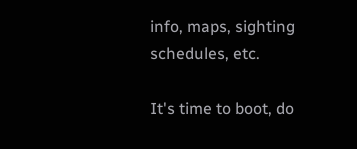info, maps, sighting schedules, etc.

It's time to boot, do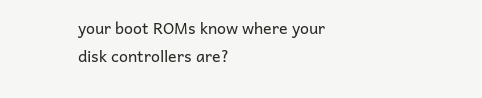your boot ROMs know where your disk controllers are?